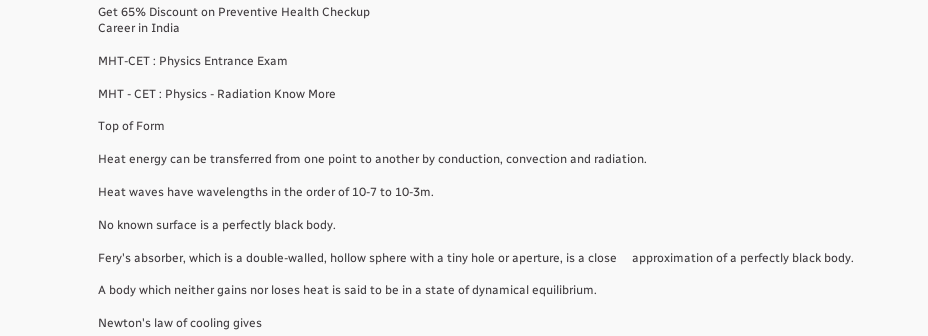Get 65% Discount on Preventive Health Checkup
Career in India

MHT-CET : Physics Entrance Exam

MHT - CET : Physics - Radiation Know More

Top of Form

Heat energy can be transferred from one point to another by conduction, convection and radiation.

Heat waves have wavelengths in the order of 10-7 to 10-3m.

No known surface is a perfectly black body.

Fery's absorber, which is a double-walled, hollow sphere with a tiny hole or aperture, is a close     approximation of a perfectly black body.

A body which neither gains nor loses heat is said to be in a state of dynamical equilibrium.

Newton's law of cooling gives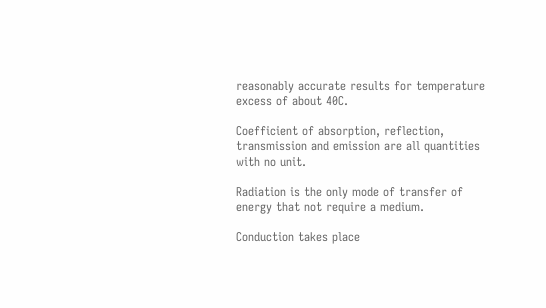reasonably accurate results for temperature excess of about 40C.

Coefficient of absorption, reflection, transmission and emission are all quantities with no unit.

Radiation is the only mode of transfer of energy that not require a medium.

Conduction takes place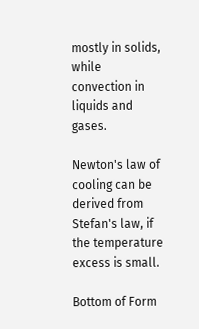mostly in solids, while convection in liquids and gases.

Newton's law of cooling can be derived from Stefan's law, if the temperature excess is small.

Bottom of Form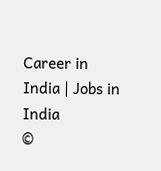Career in India | Jobs in India
©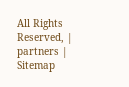All Rights Reserved, | partners | Sitemap